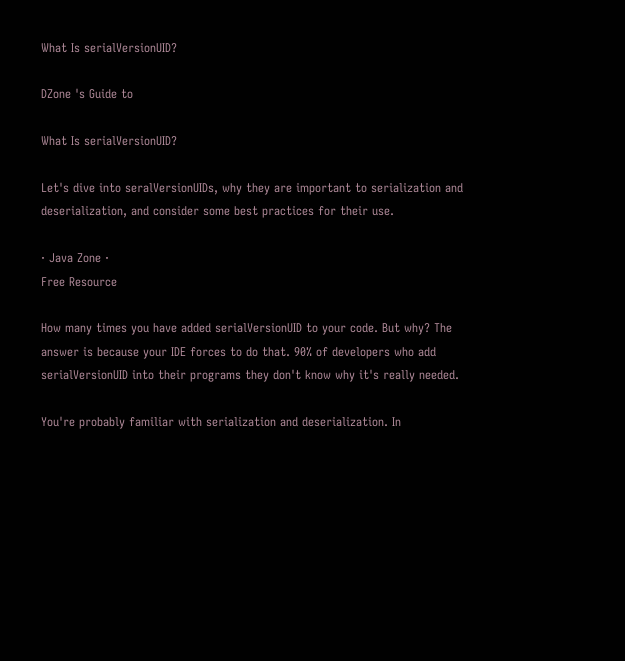What Is serialVersionUID?

DZone 's Guide to

What Is serialVersionUID?

Let's dive into seralVersionUIDs, why they are important to serialization and deserialization, and consider some best practices for their use.

· Java Zone ·
Free Resource

How many times you have added serialVersionUID to your code. But why? The answer is because your IDE forces to do that. 90% of developers who add serialVersionUID into their programs they don't know why it's really needed.

You're probably familiar with serialization and deserialization. In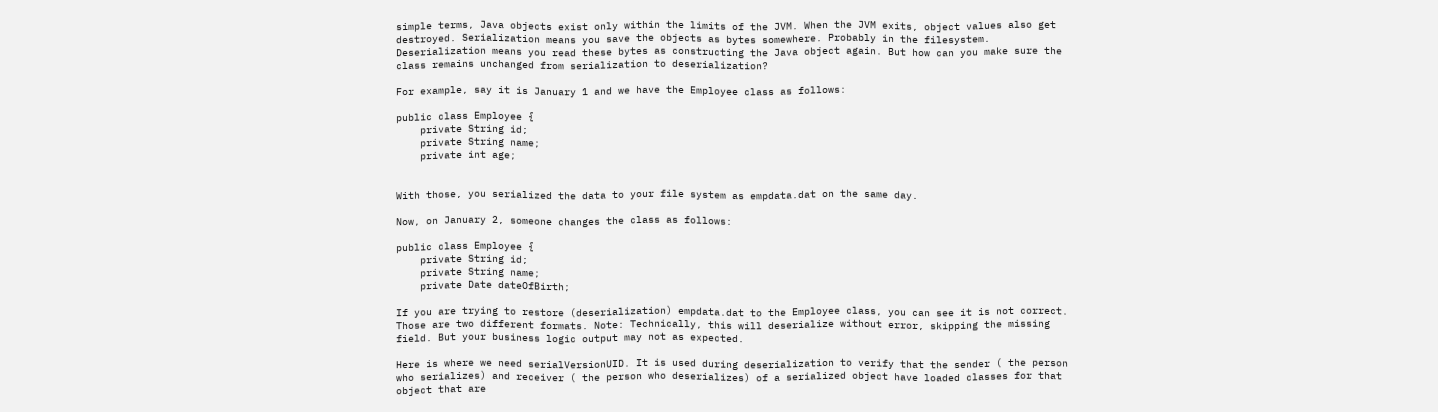simple terms, Java objects exist only within the limits of the JVM. When the JVM exits, object values also get destroyed. Serialization means you save the objects as bytes somewhere. Probably in the filesystem. Deserialization means you read these bytes as constructing the Java object again. But how can you make sure the class remains unchanged from serialization to deserialization?

For example, say it is January 1 and we have the Employee class as follows:

public class Employee {
    private String id;
    private String name;
    private int age;


With those, you serialized the data to your file system as empdata.dat on the same day.

Now, on January 2, someone changes the class as follows:

public class Employee {
    private String id;
    private String name;
    private Date dateOfBirth;

If you are trying to restore (deserialization) empdata.dat to the Employee class, you can see it is not correct. Those are two different formats. Note: Technically, this will deserialize without error, skipping the missing field. But your business logic output may not as expected.

Here is where we need serialVersionUID. It is used during deserialization to verify that the sender ( the person who serializes) and receiver ( the person who deserializes) of a serialized object have loaded classes for that object that are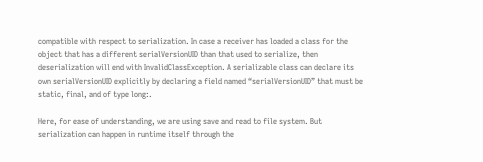compatible with respect to serialization. In case a receiver has loaded a class for the object that has a different serialVersionUID than that used to serialize, then deserialization will end with InvalidClassException. A serializable class can declare its own serialVersionUID explicitly by declaring a field named “serialVersionUID” that must be static, final, and of type long:.

Here, for ease of understanding, we are using save and read to file system. But serialization can happen in runtime itself through the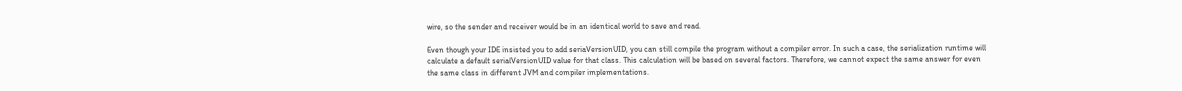wire, so the sender and receiver would be in an identical world to save and read.

Even though your IDE insisted you to add seriaVersionUID, you can still compile the program without a compiler error. In such a case, the serialization runtime will calculate a default serialVersionUID value for that class. This calculation will be based on several factors. Therefore, we cannot expect the same answer for even the same class in different JVM and compiler implementations.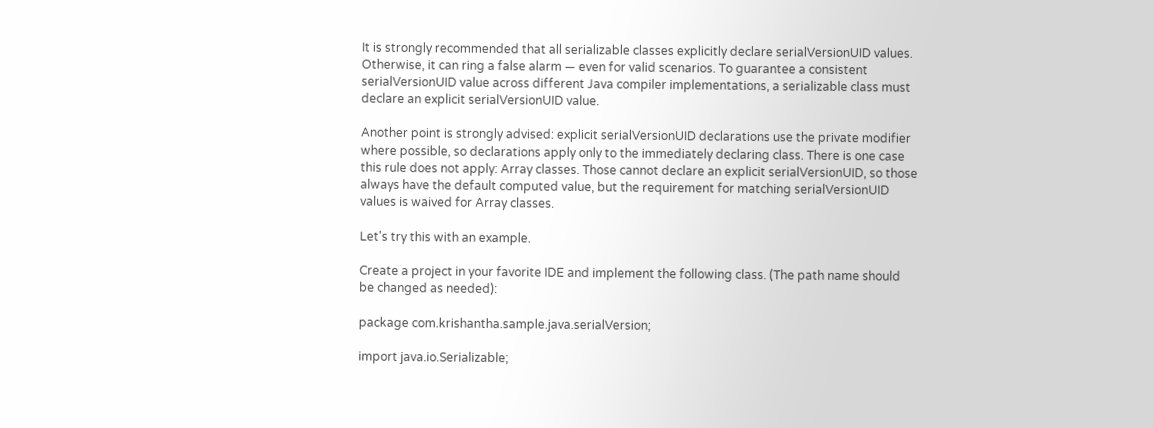It is strongly recommended that all serializable classes explicitly declare serialVersionUID values. Otherwise, it can ring a false alarm — even for valid scenarios. To guarantee a consistent serialVersionUID value across different Java compiler implementations, a serializable class must declare an explicit serialVersionUID value.

Another point is strongly advised: explicit serialVersionUID declarations use the private modifier where possible, so declarations apply only to the immediately declaring class. There is one case this rule does not apply: Array classes. Those cannot declare an explicit serialVersionUID, so those always have the default computed value, but the requirement for matching serialVersionUID values is waived for Array classes.

Let's try this with an example.

Create a project in your favorite IDE and implement the following class. (The path name should be changed as needed):

package com.krishantha.sample.java.serialVersion;

import java.io.Serializable;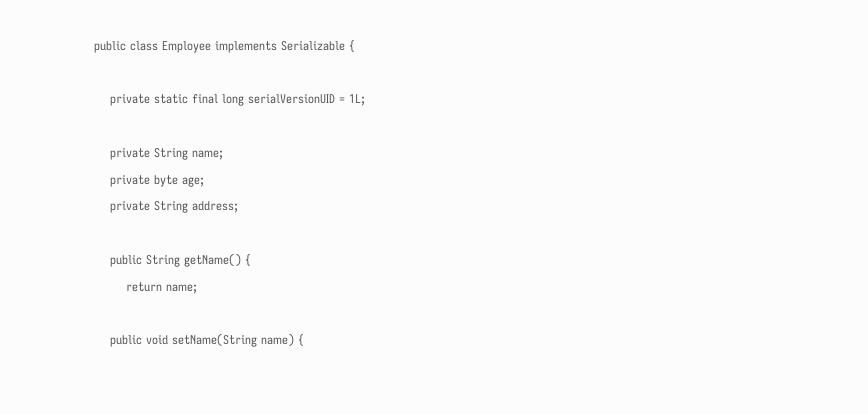public class Employee implements Serializable {

    private static final long serialVersionUID = 1L;

    private String name;
    private byte age;
    private String address;

    public String getName() {
        return name;

    public void setName(String name) {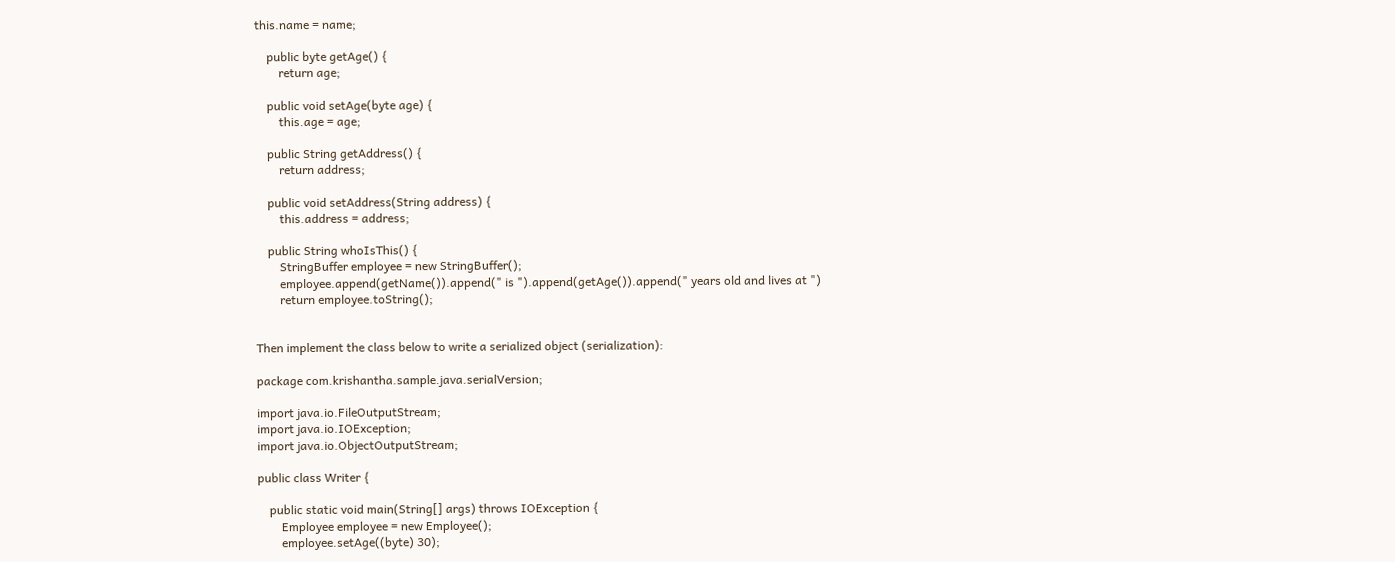this.name = name;

    public byte getAge() {
        return age;

    public void setAge(byte age) {
        this.age = age;

    public String getAddress() {
        return address;

    public void setAddress(String address) {
        this.address = address;

    public String whoIsThis() {
        StringBuffer employee = new StringBuffer();
        employee.append(getName()).append(" is ").append(getAge()).append(" years old and lives at ")
        return employee.toString();


Then implement the class below to write a serialized object (serialization):

package com.krishantha.sample.java.serialVersion;

import java.io.FileOutputStream;
import java.io.IOException;
import java.io.ObjectOutputStream;

public class Writer {

    public static void main(String[] args) throws IOException {
        Employee employee = new Employee();
        employee.setAge((byte) 30);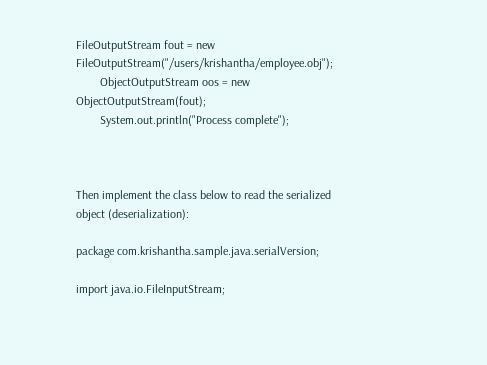FileOutputStream fout = new FileOutputStream("/users/krishantha/employee.obj");
        ObjectOutputStream oos = new ObjectOutputStream(fout);
        System.out.println("Process complete");



Then implement the class below to read the serialized object (deserialization):

package com.krishantha.sample.java.serialVersion;

import java.io.FileInputStream;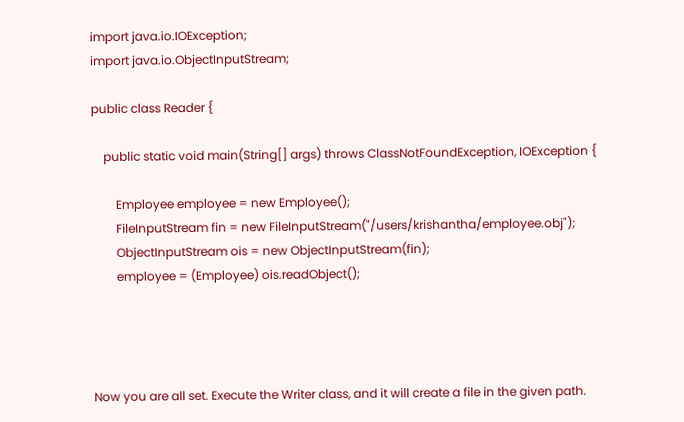import java.io.IOException;
import java.io.ObjectInputStream;

public class Reader {

    public static void main(String[] args) throws ClassNotFoundException, IOException {

        Employee employee = new Employee();
        FileInputStream fin = new FileInputStream("/users/krishantha/employee.obj");
        ObjectInputStream ois = new ObjectInputStream(fin);
        employee = (Employee) ois.readObject();




Now you are all set. Execute the Writer class, and it will create a file in the given path.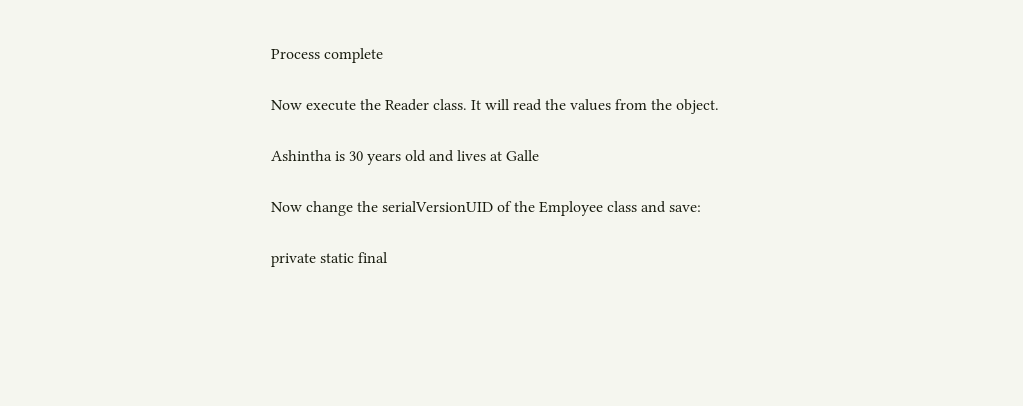Process complete

Now execute the Reader class. It will read the values from the object.

Ashintha is 30 years old and lives at Galle

Now change the serialVersionUID of the Employee class and save:

private static final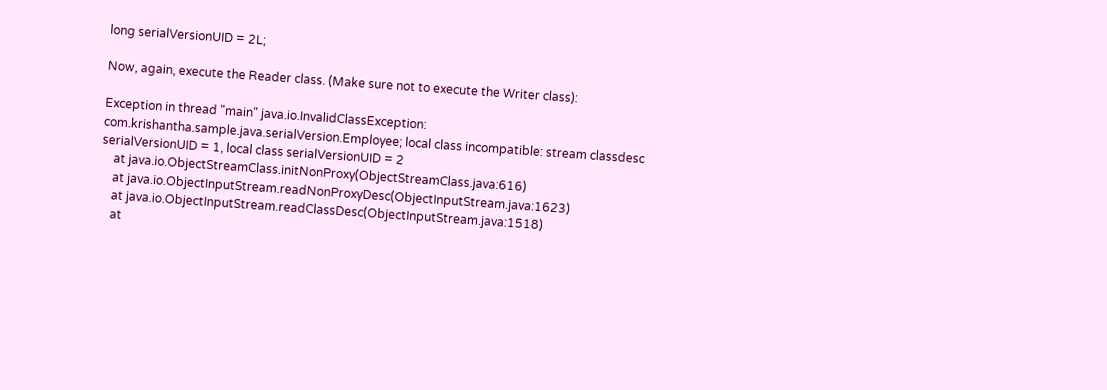long serialVersionUID = 2L;

Now, again, execute the Reader class. (Make sure not to execute the Writer class):

Exception in thread "main" java.io.InvalidClassException: com.krishantha.sample.java.serialVersion.Employee; local class incompatible: stream classdesc serialVersionUID = 1, local class serialVersionUID = 2
    at java.io.ObjectStreamClass.initNonProxy(ObjectStreamClass.java:616)
    at java.io.ObjectInputStream.readNonProxyDesc(ObjectInputStream.java:1623)
    at java.io.ObjectInputStream.readClassDesc(ObjectInputStream.java:1518)
    at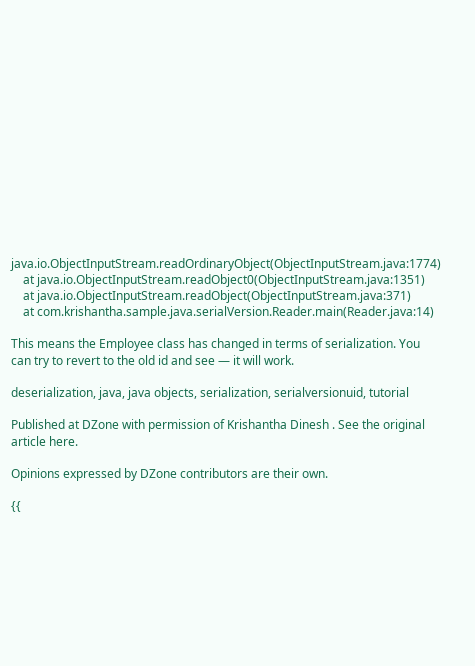java.io.ObjectInputStream.readOrdinaryObject(ObjectInputStream.java:1774)
    at java.io.ObjectInputStream.readObject0(ObjectInputStream.java:1351)
    at java.io.ObjectInputStream.readObject(ObjectInputStream.java:371)
    at com.krishantha.sample.java.serialVersion.Reader.main(Reader.java:14)

This means the Employee class has changed in terms of serialization. You can try to revert to the old id and see — it will work.

deserialization, java, java objects, serialization, serialversionuid, tutorial

Published at DZone with permission of Krishantha Dinesh . See the original article here.

Opinions expressed by DZone contributors are their own.

{{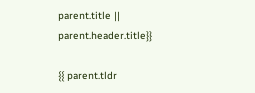parent.title || parent.header.title}}

{{ parent.tldr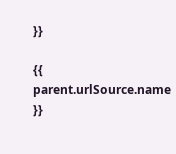}}

{{ parent.urlSource.name }}